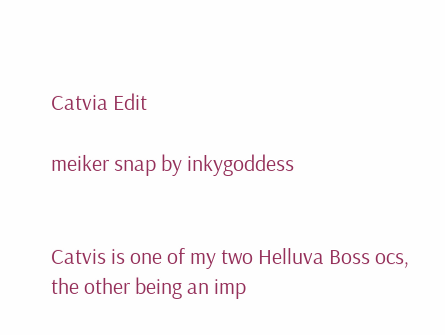Catvia Edit

meiker snap by inkygoddess


Catvis is one of my two Helluva Boss ocs, the other being an imp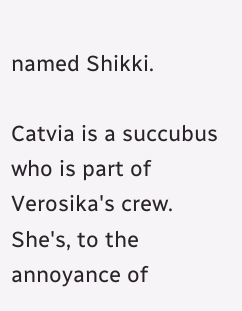named Shikki.

Catvia is a succubus who is part of Verosika's crew. She's, to the annoyance of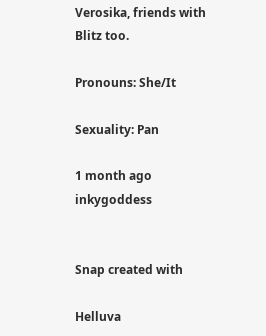Verosika, friends with Blitz too.

Pronouns: She/It

Sexuality: Pan

1 month ago inkygoddess


Snap created with

Helluva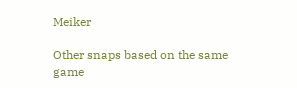Meiker

Other snaps based on the same game